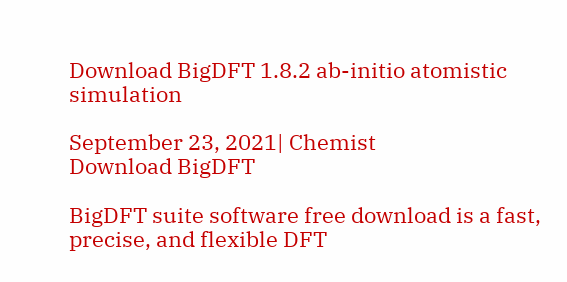Download BigDFT 1.8.2 ab-initio atomistic simulation

September 23, 2021| Chemist
Download BigDFT

BigDFT suite software free download is a fast, precise, and flexible DFT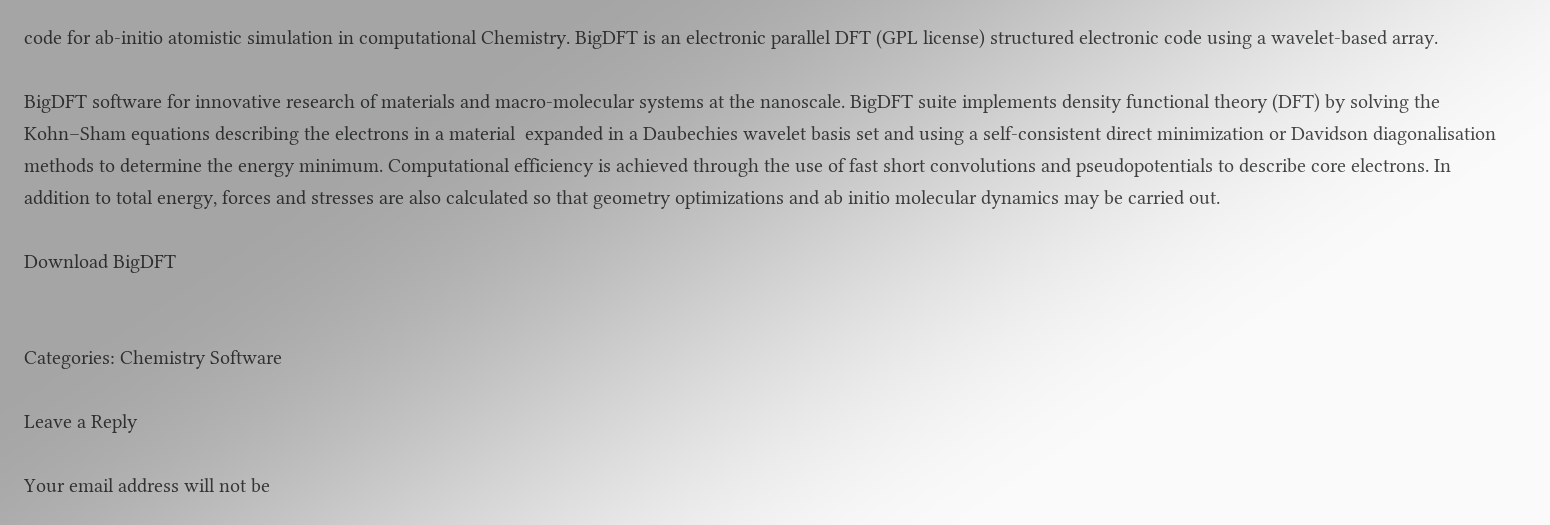code for ab-initio atomistic simulation in computational Chemistry. BigDFT is an electronic parallel DFT (GPL license) structured electronic code using a wavelet-based array.

BigDFT software for innovative research of materials and macro-molecular systems at the nanoscale. BigDFT suite implements density functional theory (DFT) by solving the Kohn–Sham equations describing the electrons in a material  expanded in a Daubechies wavelet basis set and using a self-consistent direct minimization or Davidson diagonalisation methods to determine the energy minimum. Computational efficiency is achieved through the use of fast short convolutions and pseudopotentials to describe core electrons. In addition to total energy, forces and stresses are also calculated so that geometry optimizations and ab initio molecular dynamics may be carried out.

Download BigDFT


Categories: Chemistry Software

Leave a Reply

Your email address will not be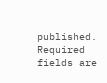published. Required fields are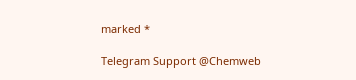marked *

Telegram Support @Chemweb